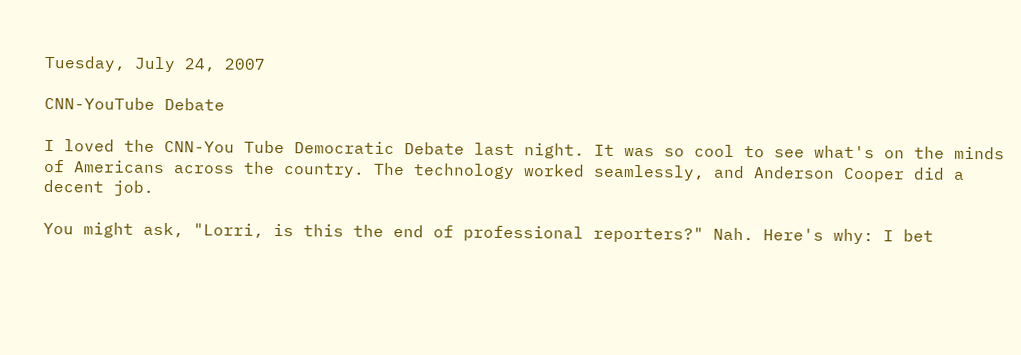Tuesday, July 24, 2007

CNN-YouTube Debate

I loved the CNN-You Tube Democratic Debate last night. It was so cool to see what's on the minds of Americans across the country. The technology worked seamlessly, and Anderson Cooper did a decent job.

You might ask, "Lorri, is this the end of professional reporters?" Nah. Here's why: I bet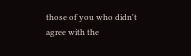those of you who didn't agree with the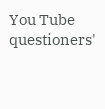You Tube questioners'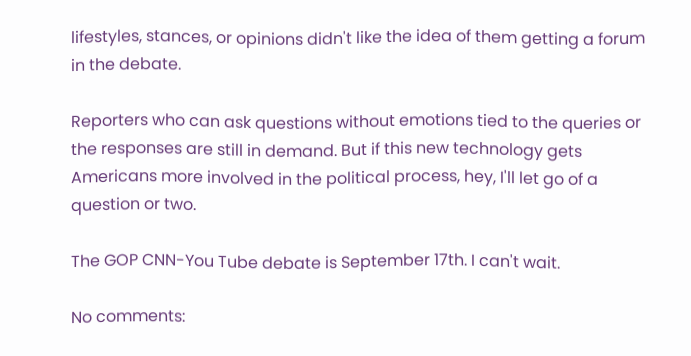lifestyles, stances, or opinions didn't like the idea of them getting a forum in the debate.

Reporters who can ask questions without emotions tied to the queries or the responses are still in demand. But if this new technology gets Americans more involved in the political process, hey, I'll let go of a question or two.

The GOP CNN-You Tube debate is September 17th. I can't wait.

No comments: